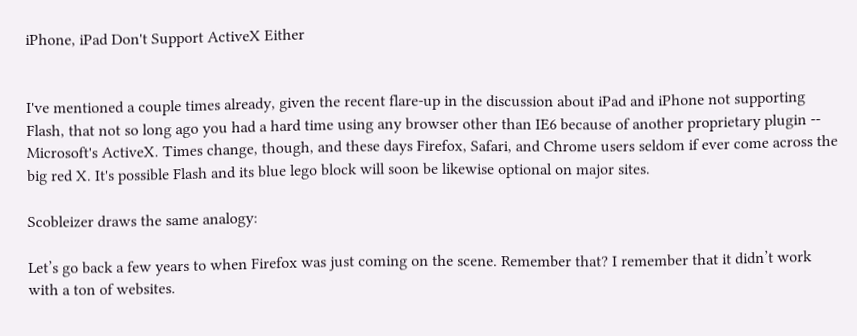iPhone, iPad Don't Support ActiveX Either


I've mentioned a couple times already, given the recent flare-up in the discussion about iPad and iPhone not supporting Flash, that not so long ago you had a hard time using any browser other than IE6 because of another proprietary plugin -- Microsoft's ActiveX. Times change, though, and these days Firefox, Safari, and Chrome users seldom if ever come across the big red X. It's possible Flash and its blue lego block will soon be likewise optional on major sites.

Scobleizer draws the same analogy:

Let’s go back a few years to when Firefox was just coming on the scene. Remember that? I remember that it didn’t work with a ton of websites.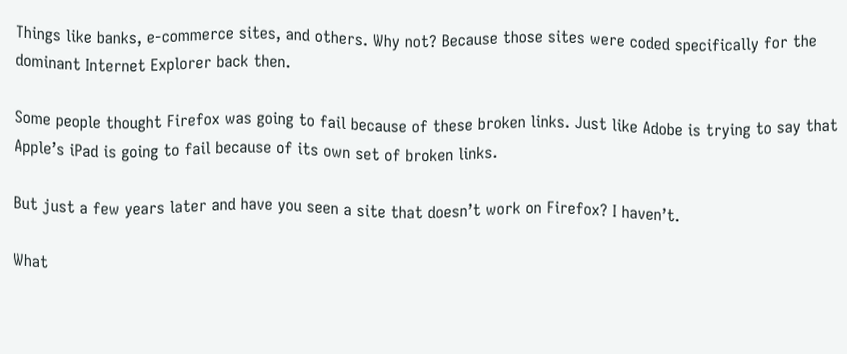Things like banks, e-commerce sites, and others. Why not? Because those sites were coded specifically for the dominant Internet Explorer back then.

Some people thought Firefox was going to fail because of these broken links. Just like Adobe is trying to say that Apple’s iPad is going to fail because of its own set of broken links.

But just a few years later and have you seen a site that doesn’t work on Firefox? I haven’t.

What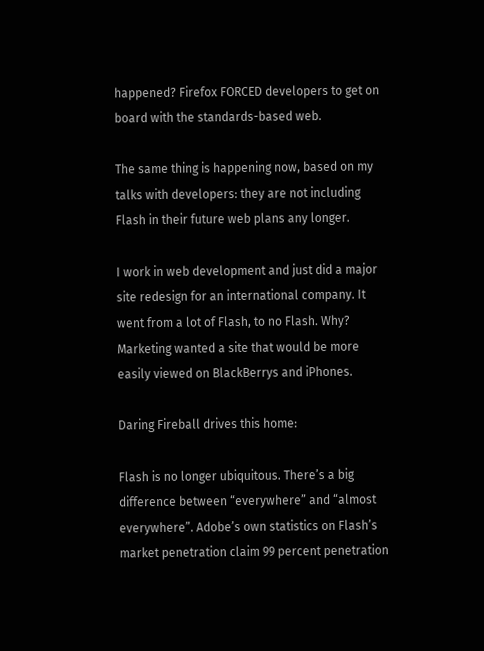happened? Firefox FORCED developers to get on board with the standards-based web.

The same thing is happening now, based on my talks with developers: they are not including Flash in their future web plans any longer.

I work in web development and just did a major site redesign for an international company. It went from a lot of Flash, to no Flash. Why? Marketing wanted a site that would be more easily viewed on BlackBerrys and iPhones.

Daring Fireball drives this home:

Flash is no longer ubiquitous. There’s a big difference between “everywhere” and “almost everywhere”. Adobe’s own statistics on Flash’s market penetration claim 99 percent penetration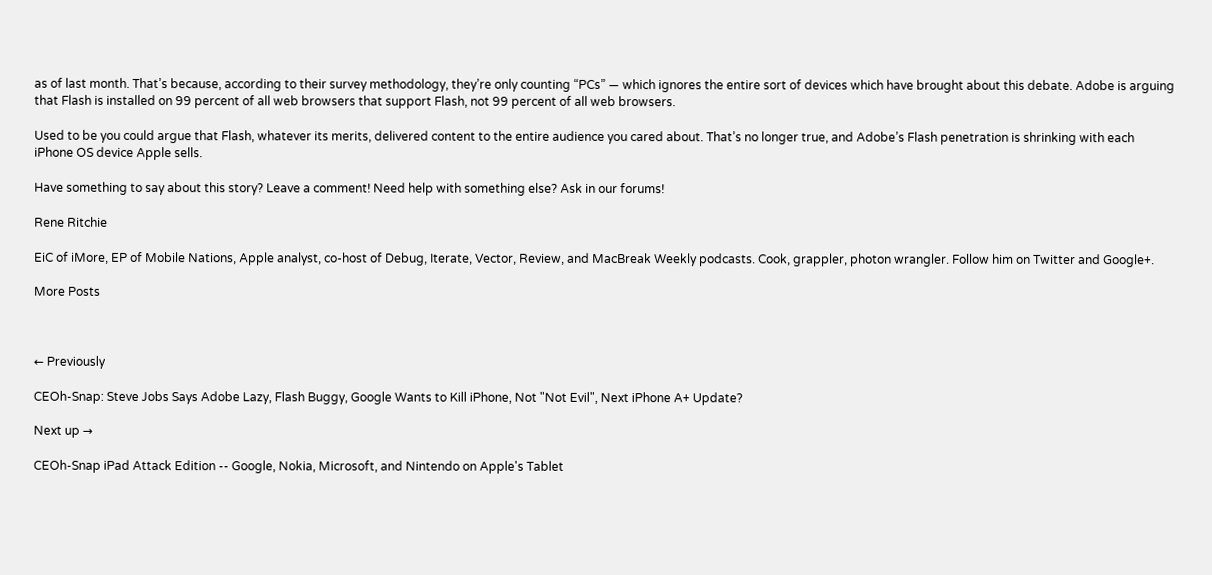as of last month. That’s because, according to their survey methodology, they’re only counting “PCs” — which ignores the entire sort of devices which have brought about this debate. Adobe is arguing that Flash is installed on 99 percent of all web browsers that support Flash, not 99 percent of all web browsers.

Used to be you could argue that Flash, whatever its merits, delivered content to the entire audience you cared about. That’s no longer true, and Adobe’s Flash penetration is shrinking with each iPhone OS device Apple sells.

Have something to say about this story? Leave a comment! Need help with something else? Ask in our forums!

Rene Ritchie

EiC of iMore, EP of Mobile Nations, Apple analyst, co-host of Debug, Iterate, Vector, Review, and MacBreak Weekly podcasts. Cook, grappler, photon wrangler. Follow him on Twitter and Google+.

More Posts



← Previously

CEOh-Snap: Steve Jobs Says Adobe Lazy, Flash Buggy, Google Wants to Kill iPhone, Not "Not Evil", Next iPhone A+ Update?

Next up →

CEOh-Snap iPad Attack Edition -- Google, Nokia, Microsoft, and Nintendo on Apple's Tablet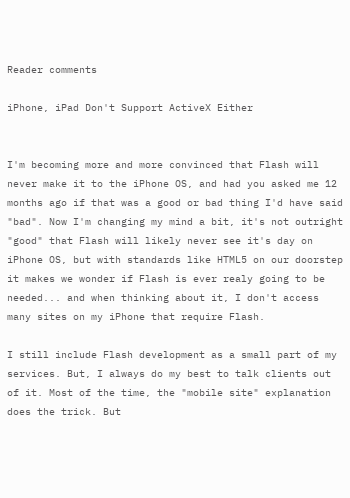Reader comments

iPhone, iPad Don't Support ActiveX Either


I'm becoming more and more convinced that Flash will never make it to the iPhone OS, and had you asked me 12 months ago if that was a good or bad thing I'd have said "bad". Now I'm changing my mind a bit, it's not outright "good" that Flash will likely never see it's day on iPhone OS, but with standards like HTML5 on our doorstep it makes we wonder if Flash is ever realy going to be needed... and when thinking about it, I don't access many sites on my iPhone that require Flash.

I still include Flash development as a small part of my services. But, I always do my best to talk clients out of it. Most of the time, the "mobile site" explanation does the trick. But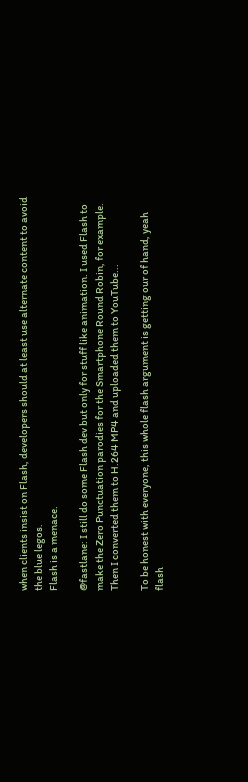when clients insist on Flash, developers should at least use alternate content to avoid the blue legos.
Flash is a menace.

@fastlane: I still do some Flash dev but only for stuff like animation. I used Flash to make the Zero Punctuation parodies for the Smartphone Round Robin, for example. Then I converted them to H.264 MP4 and uploaded them to YouTube...

To be honest with everyone, this whole flash argument is getting our of hand, yeah flash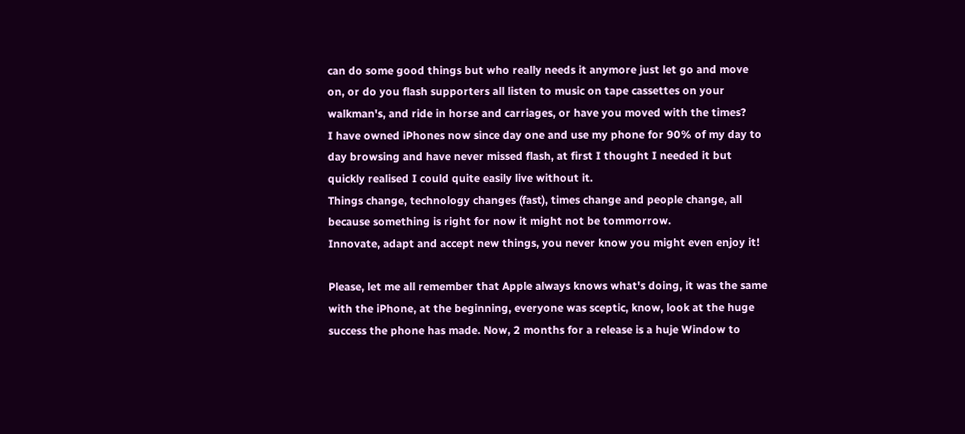can do some good things but who really needs it anymore just let go and move on, or do you flash supporters all listen to music on tape cassettes on your walkman's, and ride in horse and carriages, or have you moved with the times?
I have owned iPhones now since day one and use my phone for 90% of my day to day browsing and have never missed flash, at first I thought I needed it but quickly realised I could quite easily live without it.
Things change, technology changes (fast), times change and people change, all because something is right for now it might not be tommorrow.
Innovate, adapt and accept new things, you never know you might even enjoy it!

Please, let me all remember that Apple always knows what's doing, it was the same with the iPhone, at the beginning, everyone was sceptic, know, look at the huge success the phone has made. Now, 2 months for a release is a huje Window to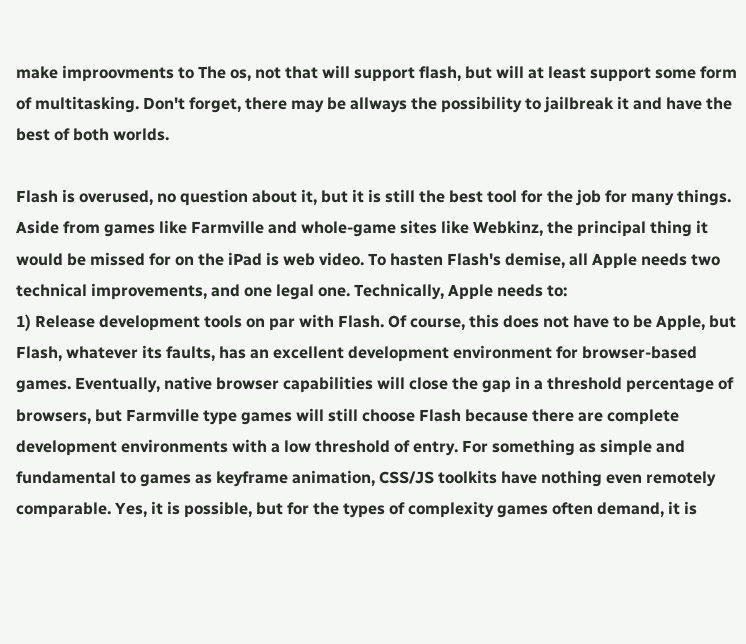make improovments to The os, not that will support flash, but will at least support some form of multitasking. Don't forget, there may be allways the possibility to jailbreak it and have the best of both worlds.

Flash is overused, no question about it, but it is still the best tool for the job for many things. Aside from games like Farmville and whole-game sites like Webkinz, the principal thing it would be missed for on the iPad is web video. To hasten Flash's demise, all Apple needs two technical improvements, and one legal one. Technically, Apple needs to:
1) Release development tools on par with Flash. Of course, this does not have to be Apple, but Flash, whatever its faults, has an excellent development environment for browser-based games. Eventually, native browser capabilities will close the gap in a threshold percentage of browsers, but Farmville type games will still choose Flash because there are complete development environments with a low threshold of entry. For something as simple and fundamental to games as keyframe animation, CSS/JS toolkits have nothing even remotely comparable. Yes, it is possible, but for the types of complexity games often demand, it is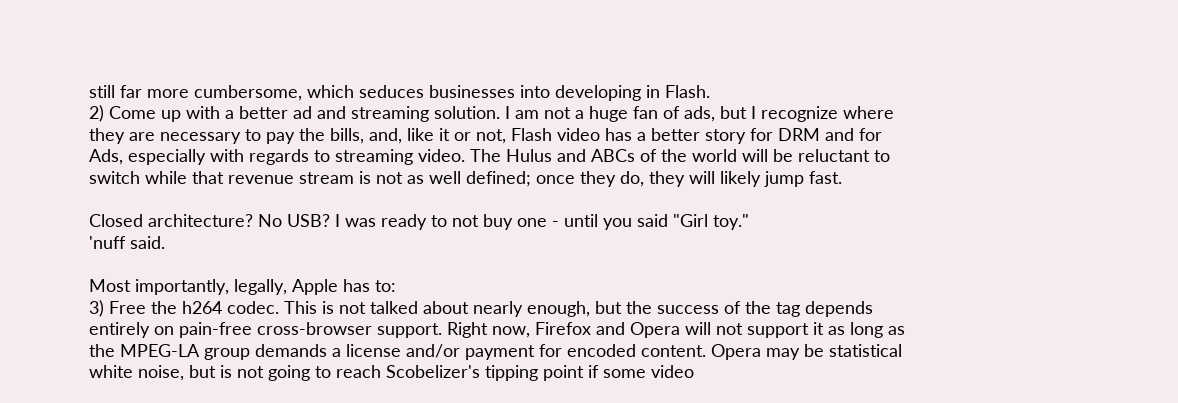still far more cumbersome, which seduces businesses into developing in Flash.
2) Come up with a better ad and streaming solution. I am not a huge fan of ads, but I recognize where they are necessary to pay the bills, and, like it or not, Flash video has a better story for DRM and for Ads, especially with regards to streaming video. The Hulus and ABCs of the world will be reluctant to switch while that revenue stream is not as well defined; once they do, they will likely jump fast.

Closed architecture? No USB? I was ready to not buy one - until you said "Girl toy."
'nuff said.

Most importantly, legally, Apple has to:
3) Free the h264 codec. This is not talked about nearly enough, but the success of the tag depends entirely on pain-free cross-browser support. Right now, Firefox and Opera will not support it as long as the MPEG-LA group demands a license and/or payment for encoded content. Opera may be statistical white noise, but is not going to reach Scobelizer's tipping point if some video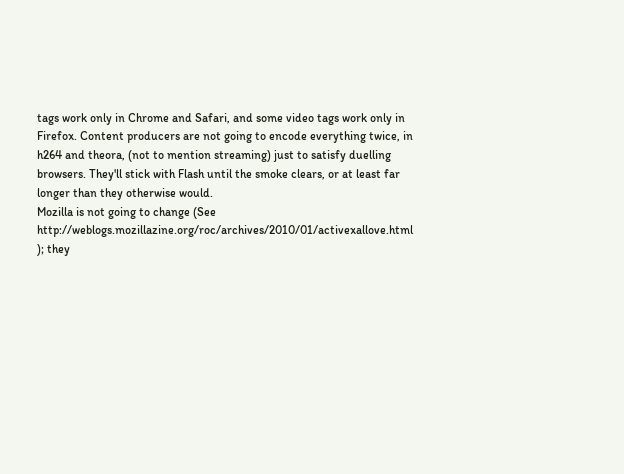tags work only in Chrome and Safari, and some video tags work only in Firefox. Content producers are not going to encode everything twice, in h264 and theora, (not to mention streaming) just to satisfy duelling browsers. They'll stick with Flash until the smoke clears, or at least far longer than they otherwise would.
Mozilla is not going to change (See http://weblogs.mozillazine.org/roc/archives/2010/01/activexallove.html ); they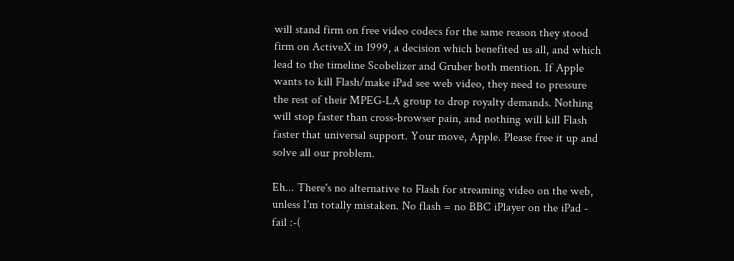will stand firm on free video codecs for the same reason they stood firm on ActiveX in 1999, a decision which benefited us all, and which lead to the timeline Scobelizer and Gruber both mention. If Apple wants to kill Flash/make iPad see web video, they need to pressure the rest of their MPEG-LA group to drop royalty demands. Nothing will stop faster than cross-browser pain, and nothing will kill Flash faster that universal support. Your move, Apple. Please free it up and solve all our problem.

Eh... There's no alternative to Flash for streaming video on the web, unless I'm totally mistaken. No flash = no BBC iPlayer on the iPad - fail :-(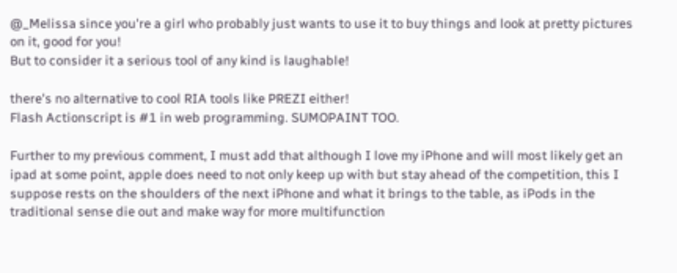@_Melissa since you're a girl who probably just wants to use it to buy things and look at pretty pictures on it, good for you!
But to consider it a serious tool of any kind is laughable!

there's no alternative to cool RIA tools like PREZI either!
Flash Actionscript is #1 in web programming. SUMOPAINT TOO.

Further to my previous comment, I must add that although I love my iPhone and will most likely get an ipad at some point, apple does need to not only keep up with but stay ahead of the competition, this I suppose rests on the shoulders of the next iPhone and what it brings to the table, as iPods in the traditional sense die out and make way for more multifunction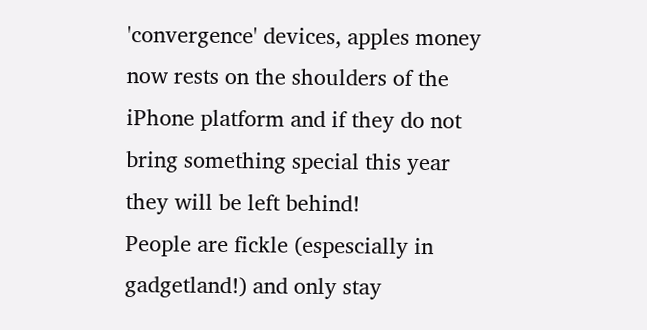'convergence' devices, apples money now rests on the shoulders of the iPhone platform and if they do not bring something special this year they will be left behind!
People are fickle (espescially in gadgetland!) and only stay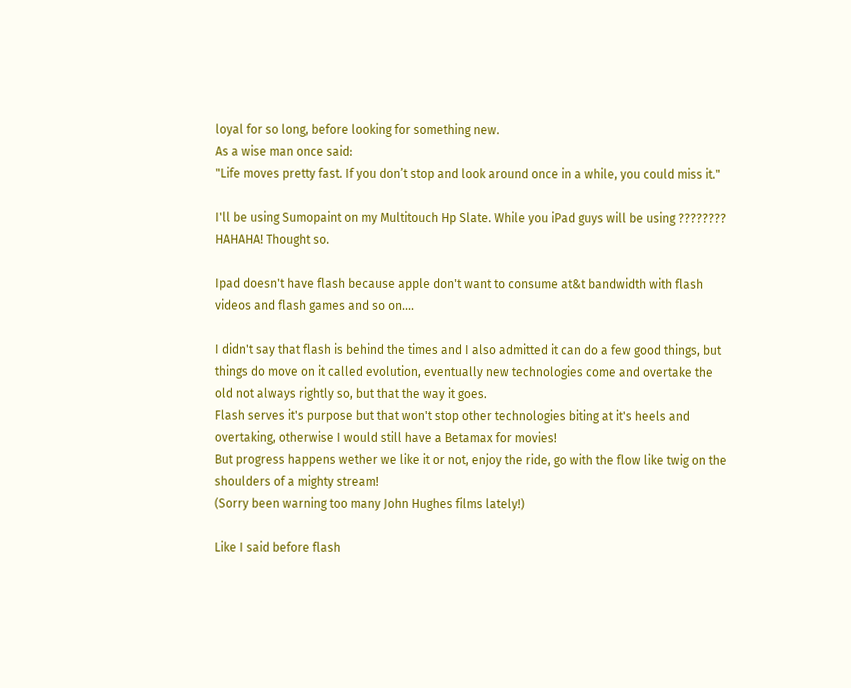loyal for so long, before looking for something new.
As a wise man once said:
"Life moves pretty fast. If you don’t stop and look around once in a while, you could miss it."

I'll be using Sumopaint on my Multitouch Hp Slate. While you iPad guys will be using ????????
HAHAHA! Thought so.

Ipad doesn't have flash because apple don't want to consume at&t bandwidth with flash videos and flash games and so on....

I didn't say that flash is behind the times and I also admitted it can do a few good things, but things do move on it called evolution, eventually new technologies come and overtake the old not always rightly so, but that the way it goes.
Flash serves it's purpose but that won't stop other technologies biting at it's heels and overtaking, otherwise I would still have a Betamax for movies!
But progress happens wether we like it or not, enjoy the ride, go with the flow like twig on the shoulders of a mighty stream!
(Sorry been warning too many John Hughes films lately!)

Like I said before flash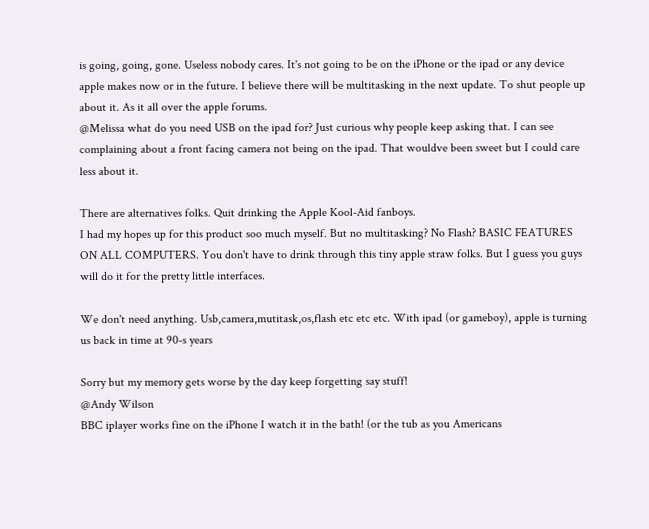is going, going, gone. Useless nobody cares. It's not going to be on the iPhone or the ipad or any device apple makes now or in the future. I believe there will be multitasking in the next update. To shut people up about it. As it all over the apple forums.
@Melissa what do you need USB on the ipad for? Just curious why people keep asking that. I can see complaining about a front facing camera not being on the ipad. That wouldve been sweet but I could care less about it.

There are alternatives folks. Quit drinking the Apple Kool-Aid fanboys.
I had my hopes up for this product soo much myself. But no multitasking? No Flash? BASIC FEATURES ON ALL COMPUTERS. You don't have to drink through this tiny apple straw folks. But I guess you guys will do it for the pretty little interfaces.

We don't need anything. Usb,camera,mutitask,os,flash etc etc etc. With ipad (or gameboy), apple is turning us back in time at 90-s years

Sorry but my memory gets worse by the day keep forgetting say stuff!
@Andy Wilson
BBC iplayer works fine on the iPhone I watch it in the bath! (or the tub as you Americans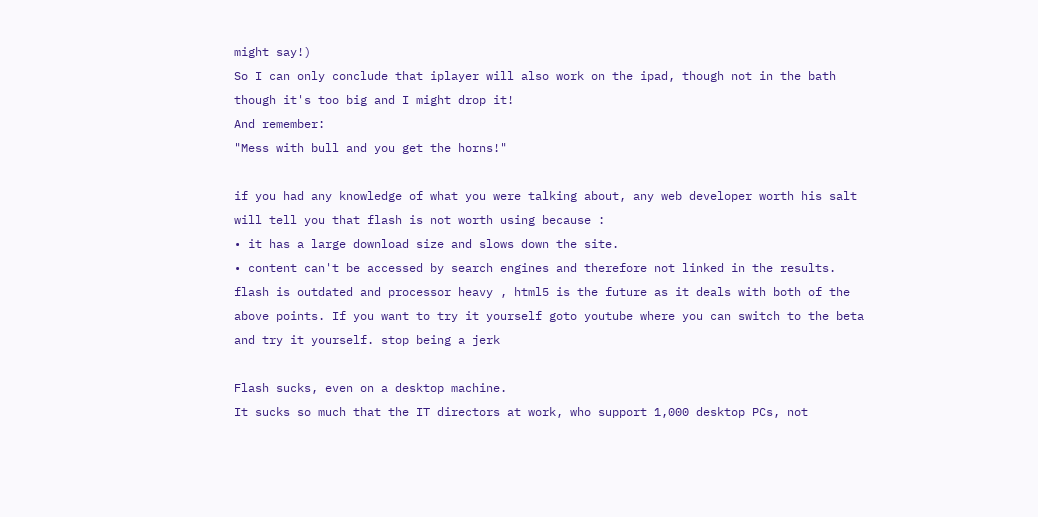might say!)
So I can only conclude that iplayer will also work on the ipad, though not in the bath though it's too big and I might drop it!
And remember:
"Mess with bull and you get the horns!"

if you had any knowledge of what you were talking about, any web developer worth his salt will tell you that flash is not worth using because :
• it has a large download size and slows down the site.
• content can't be accessed by search engines and therefore not linked in the results.
flash is outdated and processor heavy , html5 is the future as it deals with both of the above points. If you want to try it yourself goto youtube where you can switch to the beta and try it yourself. stop being a jerk

Flash sucks, even on a desktop machine.
It sucks so much that the IT directors at work, who support 1,000 desktop PCs, not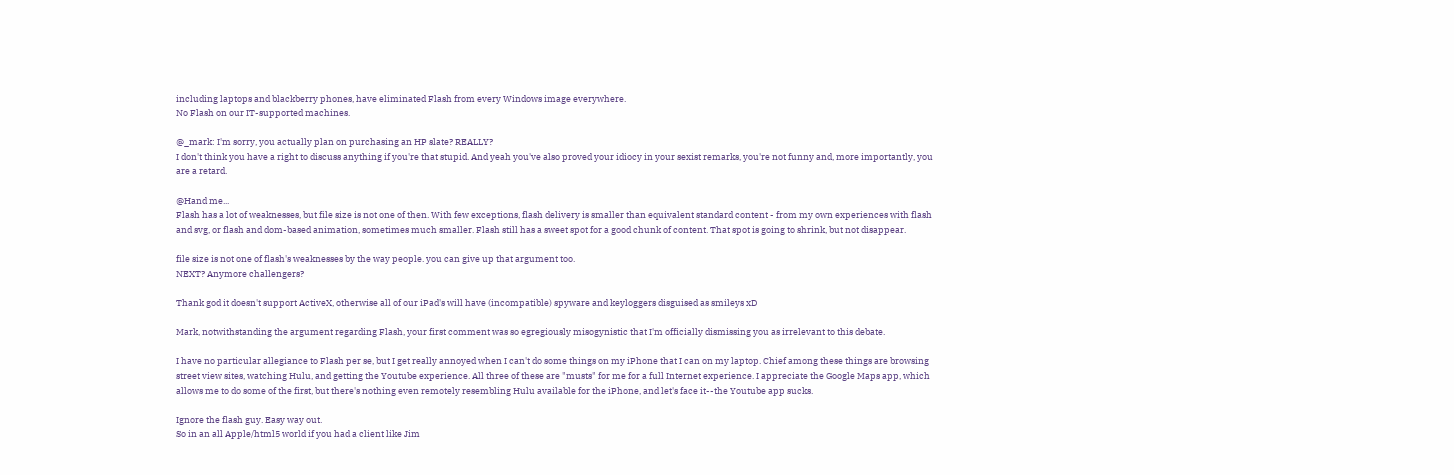including laptops and blackberry phones, have eliminated Flash from every Windows image everywhere.
No Flash on our IT-supported machines.

@_mark: I'm sorry, you actually plan on purchasing an HP slate? REALLY?
I don't think you have a right to discuss anything if you're that stupid. And yeah you've also proved your idiocy in your sexist remarks, you're not funny and, more importantly, you are a retard.

@Hand me...
Flash has a lot of weaknesses, but file size is not one of then. With few exceptions, flash delivery is smaller than equivalent standard content - from my own experiences with flash and svg, or flash and dom-based animation, sometimes much smaller. Flash still has a sweet spot for a good chunk of content. That spot is going to shrink, but not disappear.

file size is not one of flash's weaknesses by the way people. you can give up that argument too.
NEXT? Anymore challengers?

Thank god it doesn't support ActiveX, otherwise all of our iPad's will have (incompatible) spyware and keyloggers disguised as smileys xD

Mark, notwithstanding the argument regarding Flash, your first comment was so egregiously misogynistic that I'm officially dismissing you as irrelevant to this debate.

I have no particular allegiance to Flash per se, but I get really annoyed when I can't do some things on my iPhone that I can on my laptop. Chief among these things are browsing street view sites, watching Hulu, and getting the Youtube experience. All three of these are "musts" for me for a full Internet experience. I appreciate the Google Maps app, which allows me to do some of the first, but there's nothing even remotely resembling Hulu available for the iPhone, and let's face it--the Youtube app sucks.

Ignore the flash guy. Easy way out.
So in an all Apple/html5 world if you had a client like Jim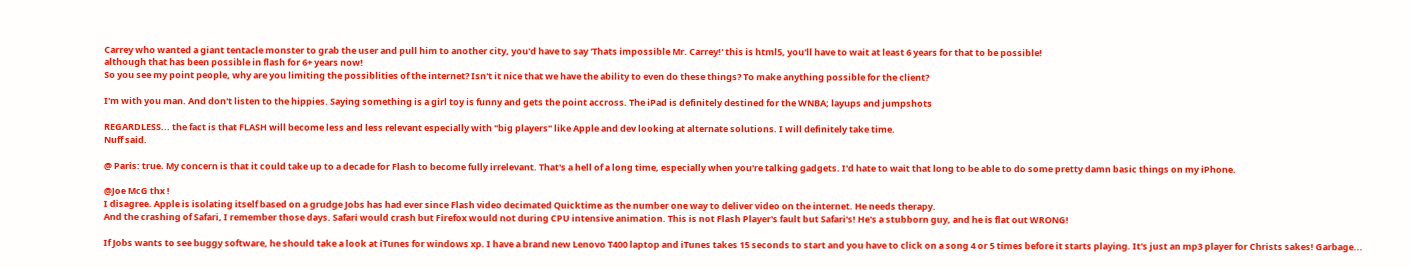Carrey who wanted a giant tentacle monster to grab the user and pull him to another city, you'd have to say 'Thats impossible Mr. Carrey!' this is html5, you'll have to wait at least 6 years for that to be possible!
although that has been possible in flash for 6+ years now!
So you see my point people, why are you limiting the possiblities of the internet? Isn't it nice that we have the ability to even do these things? To make anything possible for the client?

I'm with you man. And don't listen to the hippies. Saying something is a girl toy is funny and gets the point accross. The iPad is definitely destined for the WNBA; layups and jumpshots

REGARDLESS... the fact is that FLASH will become less and less relevant especially with "big players" like Apple and dev looking at alternate solutions. I will definitely take time.
Nuff said.

@ Paris: true. My concern is that it could take up to a decade for Flash to become fully irrelevant. That's a hell of a long time, especially when you're talking gadgets. I'd hate to wait that long to be able to do some pretty damn basic things on my iPhone.

@Joe McG thx !
I disagree. Apple is isolating itself based on a grudge Jobs has had ever since Flash video decimated Quicktime as the number one way to deliver video on the internet. He needs therapy.
And the crashing of Safari, I remember those days. Safari would crash but Firefox would not during CPU intensive animation. This is not Flash Player's fault but Safari's! He's a stubborn guy, and he is flat out WRONG!

If Jobs wants to see buggy software, he should take a look at iTunes for windows xp. I have a brand new Lenovo T400 laptop and iTunes takes 15 seconds to start and you have to click on a song 4 or 5 times before it starts playing. It's just an mp3 player for Christs sakes! Garbage...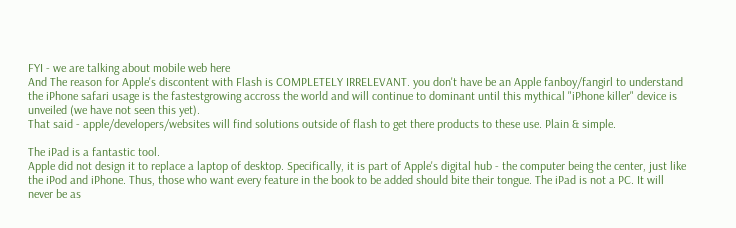FYI - we are talking about mobile web here
And The reason for Apple's discontent with Flash is COMPLETELY IRRELEVANT. you don't have be an Apple fanboy/fangirl to understand the iPhone safari usage is the fastestgrowing accross the world and will continue to dominant until this mythical "iPhone killer" device is unveiled (we have not seen this yet).
That said - apple/developers/websites will find solutions outside of flash to get there products to these use. Plain & simple.

The iPad is a fantastic tool.
Apple did not design it to replace a laptop of desktop. Specifically, it is part of Apple's digital hub - the computer being the center, just like the iPod and iPhone. Thus, those who want every feature in the book to be added should bite their tongue. The iPad is not a PC. It will never be as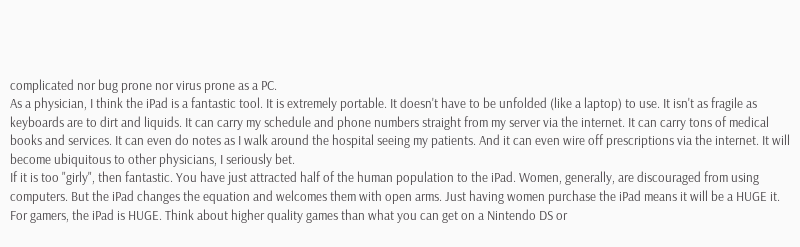complicated nor bug prone nor virus prone as a PC.
As a physician, I think the iPad is a fantastic tool. It is extremely portable. It doesn't have to be unfolded (like a laptop) to use. It isn't as fragile as keyboards are to dirt and liquids. It can carry my schedule and phone numbers straight from my server via the internet. It can carry tons of medical books and services. It can even do notes as I walk around the hospital seeing my patients. And it can even wire off prescriptions via the internet. It will become ubiquitous to other physicians, I seriously bet.
If it is too "girly", then fantastic. You have just attracted half of the human population to the iPad. Women, generally, are discouraged from using computers. But the iPad changes the equation and welcomes them with open arms. Just having women purchase the iPad means it will be a HUGE it.
For gamers, the iPad is HUGE. Think about higher quality games than what you can get on a Nintendo DS or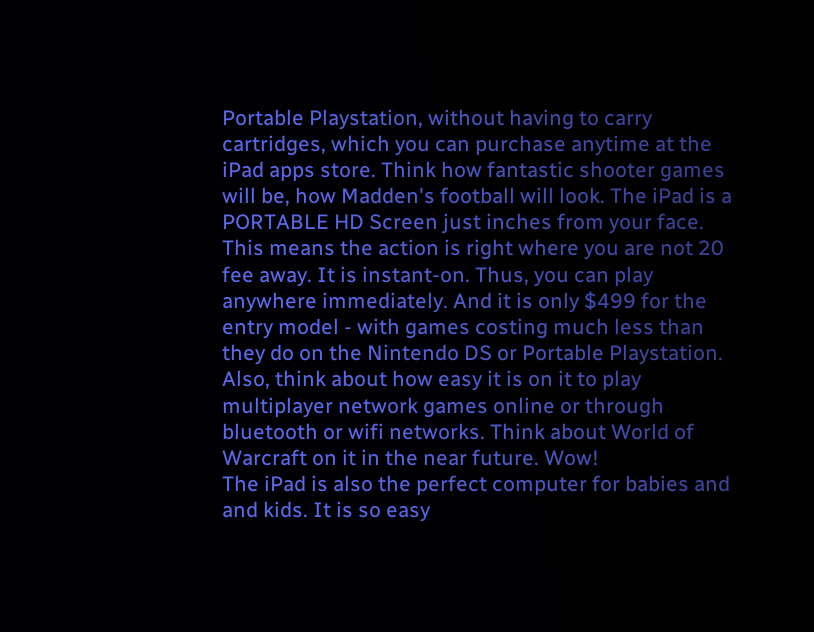Portable Playstation, without having to carry cartridges, which you can purchase anytime at the iPad apps store. Think how fantastic shooter games will be, how Madden's football will look. The iPad is a PORTABLE HD Screen just inches from your face. This means the action is right where you are not 20 fee away. It is instant-on. Thus, you can play anywhere immediately. And it is only $499 for the entry model - with games costing much less than they do on the Nintendo DS or Portable Playstation. Also, think about how easy it is on it to play multiplayer network games online or through bluetooth or wifi networks. Think about World of Warcraft on it in the near future. Wow!
The iPad is also the perfect computer for babies and and kids. It is so easy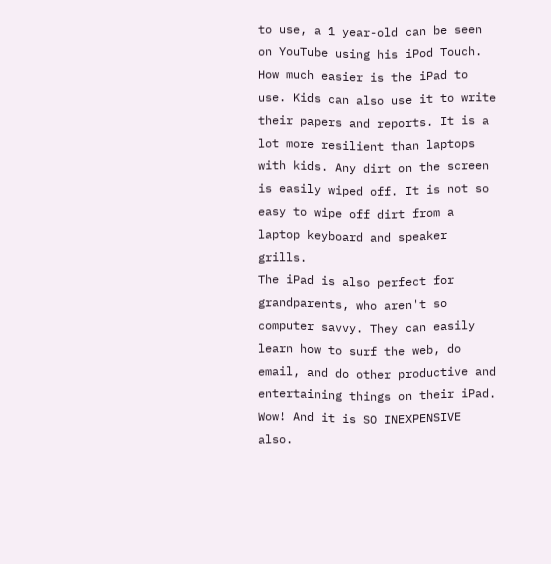to use, a 1 year-old can be seen on YouTube using his iPod Touch. How much easier is the iPad to use. Kids can also use it to write their papers and reports. It is a lot more resilient than laptops with kids. Any dirt on the screen is easily wiped off. It is not so easy to wipe off dirt from a laptop keyboard and speaker grills.
The iPad is also perfect for grandparents, who aren't so computer savvy. They can easily learn how to surf the web, do email, and do other productive and entertaining things on their iPad. Wow! And it is SO INEXPENSIVE also.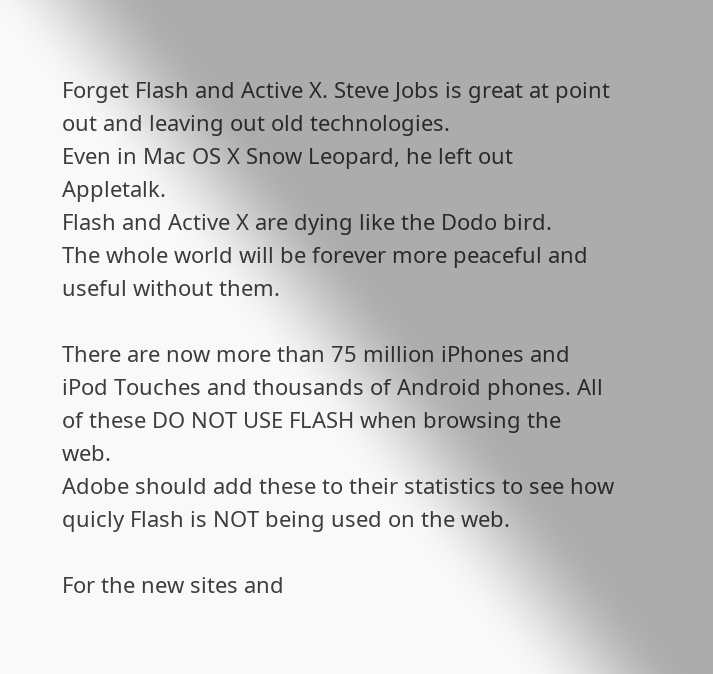Forget Flash and Active X. Steve Jobs is great at point out and leaving out old technologies.
Even in Mac OS X Snow Leopard, he left out Appletalk.
Flash and Active X are dying like the Dodo bird.
The whole world will be forever more peaceful and useful without them.

There are now more than 75 million iPhones and iPod Touches and thousands of Android phones. All of these DO NOT USE FLASH when browsing the web.
Adobe should add these to their statistics to see how quicly Flash is NOT being used on the web.

For the new sites and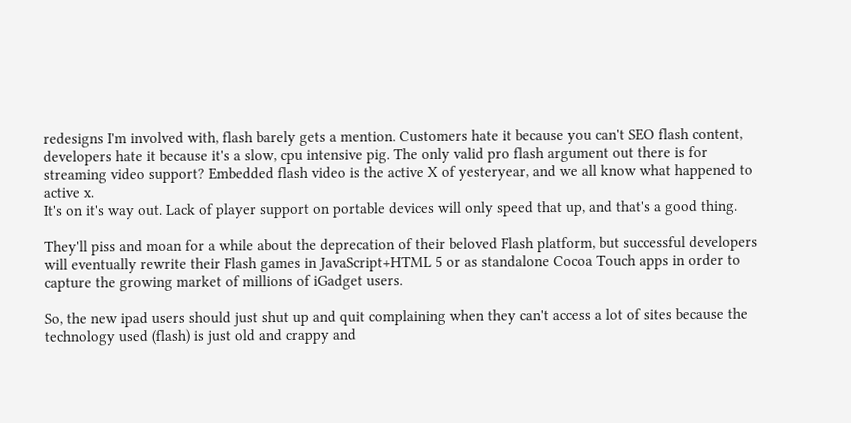redesigns I'm involved with, flash barely gets a mention. Customers hate it because you can't SEO flash content, developers hate it because it's a slow, cpu intensive pig. The only valid pro flash argument out there is for streaming video support? Embedded flash video is the active X of yesteryear, and we all know what happened to active x.
It's on it's way out. Lack of player support on portable devices will only speed that up, and that's a good thing.

They'll piss and moan for a while about the deprecation of their beloved Flash platform, but successful developers will eventually rewrite their Flash games in JavaScript+HTML 5 or as standalone Cocoa Touch apps in order to capture the growing market of millions of iGadget users.

So, the new ipad users should just shut up and quit complaining when they can't access a lot of sites because the technology used (flash) is just old and crappy and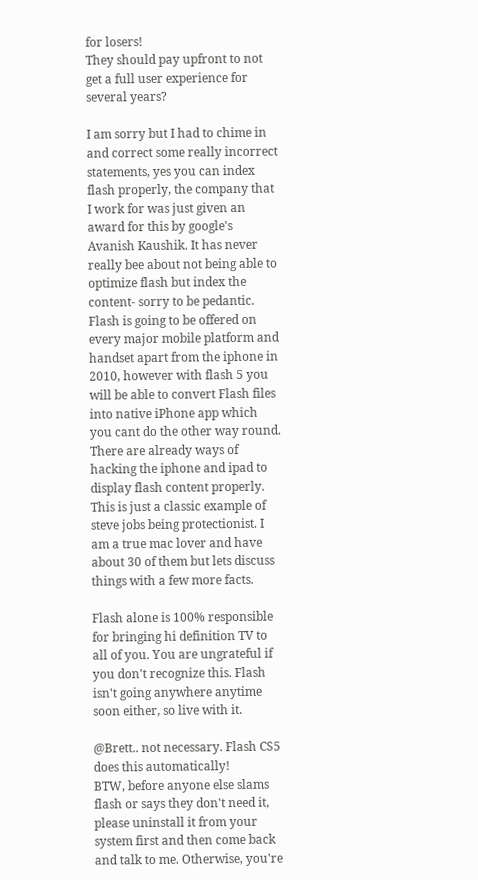for losers!
They should pay upfront to not get a full user experience for several years?

I am sorry but I had to chime in and correct some really incorrect statements, yes you can index flash properly, the company that I work for was just given an award for this by google's Avanish Kaushik. It has never really bee about not being able to optimize flash but index the content- sorry to be pedantic. Flash is going to be offered on every major mobile platform and handset apart from the iphone in 2010, however with flash 5 you will be able to convert Flash files into native iPhone app which you cant do the other way round. There are already ways of hacking the iphone and ipad to display flash content properly. This is just a classic example of steve jobs being protectionist. I am a true mac lover and have about 30 of them but lets discuss things with a few more facts.

Flash alone is 100% responsible for bringing hi definition TV to all of you. You are ungrateful if you don't recognize this. Flash isn't going anywhere anytime soon either, so live with it.

@Brett.. not necessary. Flash CS5 does this automatically!
BTW, before anyone else slams flash or says they don't need it, please uninstall it from your system first and then come back and talk to me. Otherwise, you're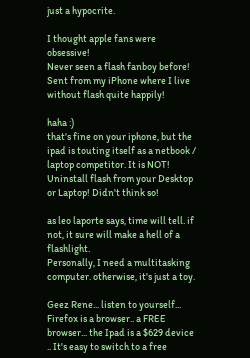just a hypocrite.

I thought apple fans were obsessive!
Never seen a flash fanboy before!
Sent from my iPhone where I live without flash quite happily!

haha :)
that's fine on your iphone, but the ipad is touting itself as a netbook / laptop competitor. It is NOT!
Uninstall flash from your Desktop or Laptop! Didn't think so!

as leo laporte says, time will tell. if not, it sure will make a hell of a flashlight.
Personally, I need a multitasking computer. otherwise, it's just a toy.

Geez Rene... listen to yourself...
Firefox is a browser.. a FREE browser... the Ipad is a $629 device .. It's easy to switch to a free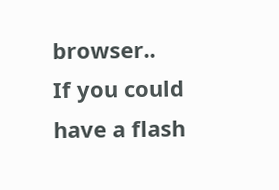browser..
If you could have a flash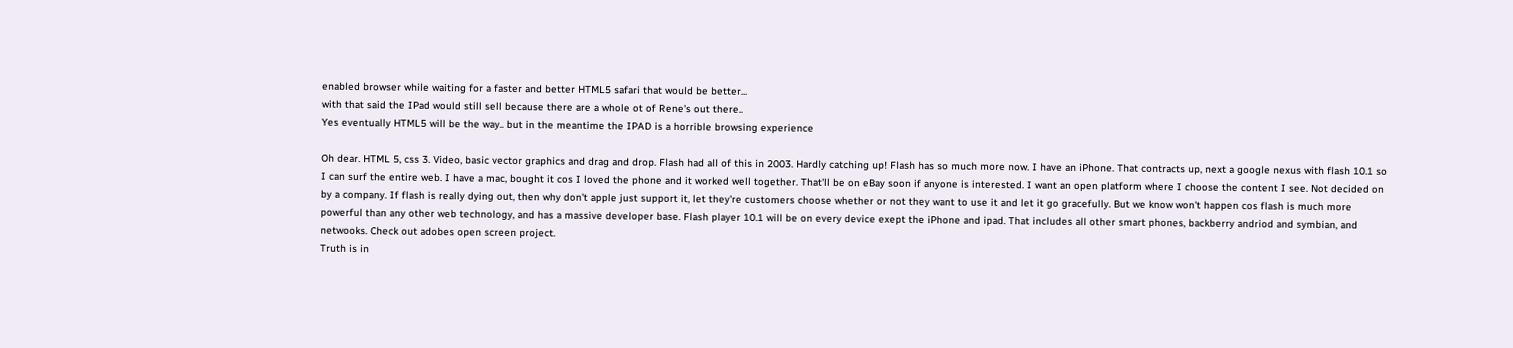enabled browser while waiting for a faster and better HTML5 safari that would be better...
with that said the IPad would still sell because there are a whole ot of Rene's out there..
Yes eventually HTML5 will be the way.. but in the meantime the IPAD is a horrible browsing experience

Oh dear. HTML 5, css 3. Video, basic vector graphics and drag and drop. Flash had all of this in 2003. Hardly catching up! Flash has so much more now. I have an iPhone. That contracts up, next a google nexus with flash 10.1 so I can surf the entire web. I have a mac, bought it cos I loved the phone and it worked well together. That'll be on eBay soon if anyone is interested. I want an open platform where I choose the content I see. Not decided on by a company. If flash is really dying out, then why don't apple just support it, let they're customers choose whether or not they want to use it and let it go gracefully. But we know won't happen cos flash is much more powerful than any other web technology, and has a massive developer base. Flash player 10.1 will be on every device exept the iPhone and ipad. That includes all other smart phones, backberry andriod and symbian, and netwooks. Check out adobes open screen project.
Truth is in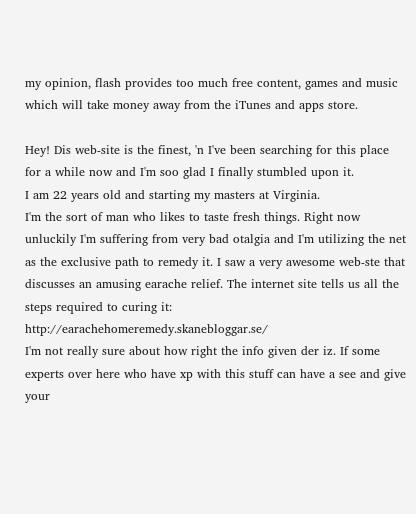my opinion, flash provides too much free content, games and music which will take money away from the iTunes and apps store.

Hey! Dis web-site is the finest, 'n I've been searching for this place for a while now and I'm soo glad I finally stumbled upon it.
I am 22 years old and starting my masters at Virginia.
I'm the sort of man who likes to taste fresh things. Right now unluckily I'm suffering from very bad otalgia and I'm utilizing the net as the exclusive path to remedy it. I saw a very awesome web-ste that discusses an amusing earache relief. The internet site tells us all the steps required to curing it: http://earachehomeremedy.skanebloggar.se/
I'm not really sure about how right the info given der iz. If some experts over here who have xp with this stuff can have a see and give your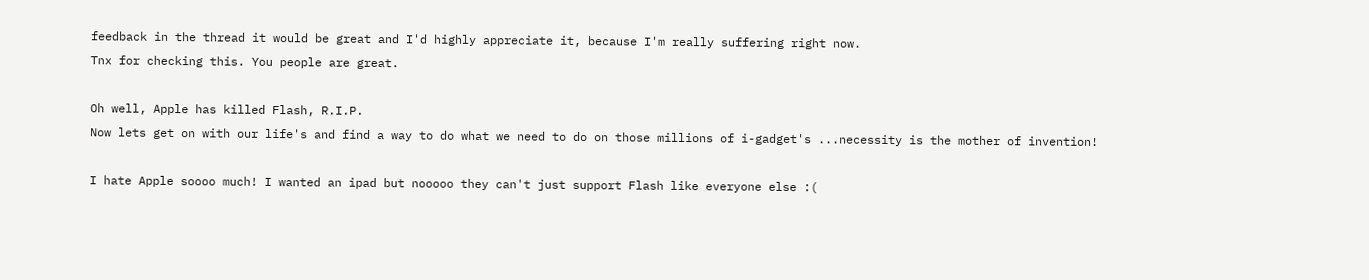feedback in the thread it would be great and I'd highly appreciate it, because I'm really suffering right now.
Tnx for checking this. You people are great.

Oh well, Apple has killed Flash, R.I.P.
Now lets get on with our life's and find a way to do what we need to do on those millions of i-gadget's ...necessity is the mother of invention!

I hate Apple soooo much! I wanted an ipad but nooooo they can't just support Flash like everyone else :(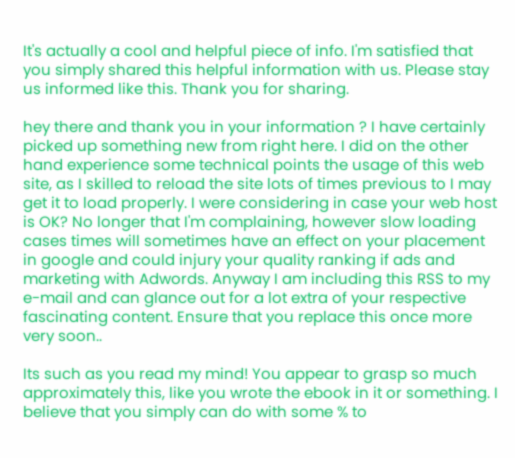It's actually a cool and helpful piece of info. I'm satisfied that you simply shared this helpful information with us. Please stay us informed like this. Thank you for sharing.

hey there and thank you in your information ? I have certainly picked up something new from right here. I did on the other hand experience some technical points the usage of this web site, as I skilled to reload the site lots of times previous to I may get it to load properly. I were considering in case your web host is OK? No longer that I'm complaining, however slow loading cases times will sometimes have an effect on your placement in google and could injury your quality ranking if ads and marketing with Adwords. Anyway I am including this RSS to my e-mail and can glance out for a lot extra of your respective fascinating content. Ensure that you replace this once more very soon..

Its such as you read my mind! You appear to grasp so much approximately this, like you wrote the ebook in it or something. I believe that you simply can do with some % to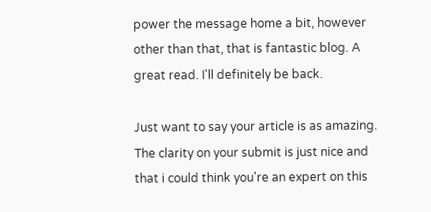power the message home a bit, however other than that, that is fantastic blog. A great read. I'll definitely be back.

Just want to say your article is as amazing. The clarity on your submit is just nice and that i could think you're an expert on this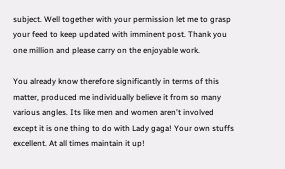subject. Well together with your permission let me to grasp your feed to keep updated with imminent post. Thank you one million and please carry on the enjoyable work.

You already know therefore significantly in terms of this matter, produced me individually believe it from so many various angles. Its like men and women aren't involved except it is one thing to do with Lady gaga! Your own stuffs excellent. At all times maintain it up!